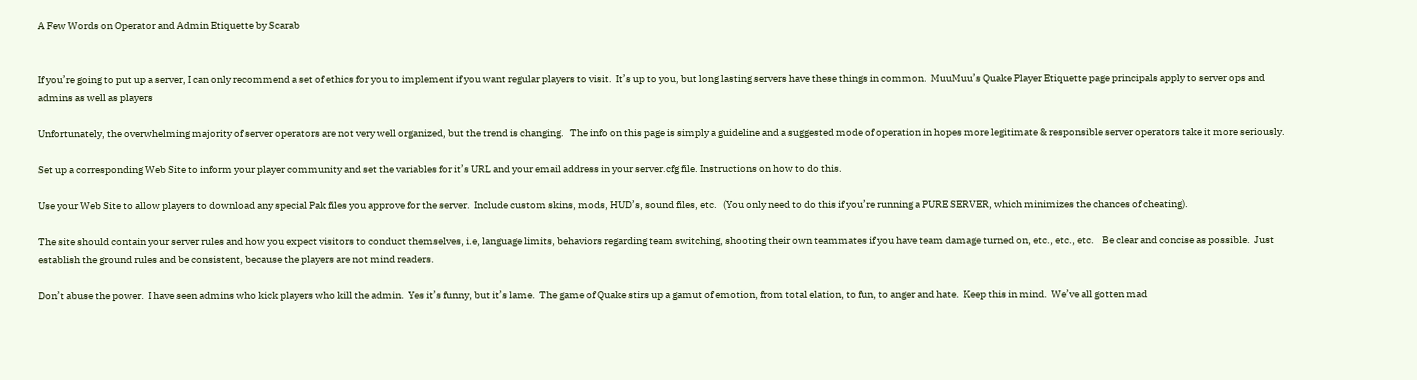A Few Words on Operator and Admin Etiquette by Scarab


If you’re going to put up a server, I can only recommend a set of ethics for you to implement if you want regular players to visit.  It’s up to you, but long lasting servers have these things in common.  MuuMuu’s Quake Player Etiquette page principals apply to server ops and admins as well as players

Unfortunately, the overwhelming majority of server operators are not very well organized, but the trend is changing.   The info on this page is simply a guideline and a suggested mode of operation in hopes more legitimate & responsible server operators take it more seriously.

Set up a corresponding Web Site to inform your player community and set the variables for it’s URL and your email address in your server.cfg file. Instructions on how to do this.

Use your Web Site to allow players to download any special Pak files you approve for the server.  Include custom skins, mods, HUD’s, sound files, etc.   (You only need to do this if you’re running a PURE SERVER, which minimizes the chances of cheating).

The site should contain your server rules and how you expect visitors to conduct themselves, i.e, language limits, behaviors regarding team switching, shooting their own teammates if you have team damage turned on, etc., etc., etc.    Be clear and concise as possible.  Just establish the ground rules and be consistent, because the players are not mind readers.

Don’t abuse the power.  I have seen admins who kick players who kill the admin.  Yes it’s funny, but it’s lame.  The game of Quake stirs up a gamut of emotion, from total elation, to fun, to anger and hate.  Keep this in mind.  We’ve all gotten mad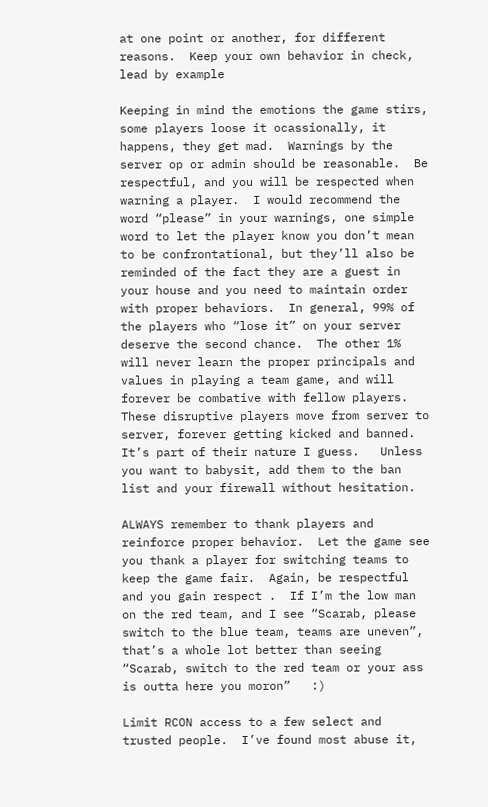at one point or another, for different reasons.  Keep your own behavior in check, lead by example

Keeping in mind the emotions the game stirs, some players loose it ocassionally, it happens, they get mad.  Warnings by the server op or admin should be reasonable.  Be respectful, and you will be respected when warning a player.  I would recommend the word “please” in your warnings, one simple word to let the player know you don’t mean to be confrontational, but they’ll also be reminded of the fact they are a guest in your house and you need to maintain order with proper behaviors.  In general, 99% of the players who “lose it” on your server deserve the second chance.  The other 1% will never learn the proper principals and values in playing a team game, and will forever be combative with fellow players.  These disruptive players move from server to server, forever getting kicked and banned.  It’s part of their nature I guess.   Unless you want to babysit, add them to the ban list and your firewall without hesitation.

ALWAYS remember to thank players and reinforce proper behavior.  Let the game see you thank a player for switching teams to keep the game fair.  Again, be respectful and you gain respect .  If I’m the low man on the red team, and I see “Scarab, please switch to the blue team, teams are uneven”, that’s a whole lot better than seeing “Scarab, switch to the red team or your ass is outta here you moron”   :)

Limit RCON access to a few select and trusted people.  I’ve found most abuse it,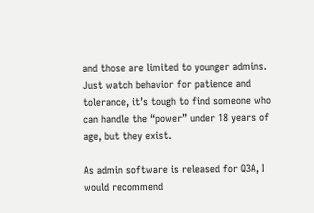and those are limited to younger admins.  Just watch behavior for patience and tolerance, it’s tough to find someone who can handle the “power” under 18 years of age, but they exist.

As admin software is released for Q3A, I would recommend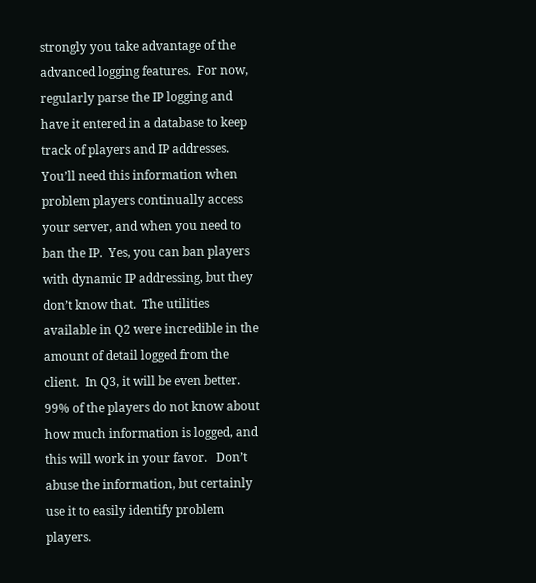strongly you take advantage of the advanced logging features.  For now, regularly parse the IP logging and have it entered in a database to keep track of players and IP addresses.  You’ll need this information when problem players continually access your server, and when you need to ban the IP.  Yes, you can ban players with dynamic IP addressing, but they don’t know that.  The utilities available in Q2 were incredible in the amount of detail logged from the client.  In Q3, it will be even better.  99% of the players do not know about how much information is logged, and this will work in your favor.   Don’t abuse the information, but certainly use it to easily identify problem players.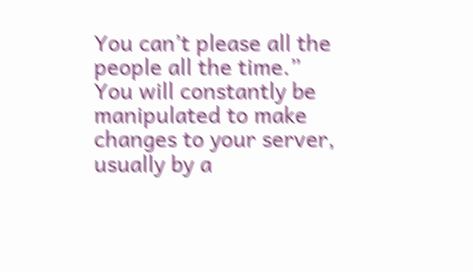You can’t please all the people all the time.”  You will constantly be manipulated to make changes to your server, usually by a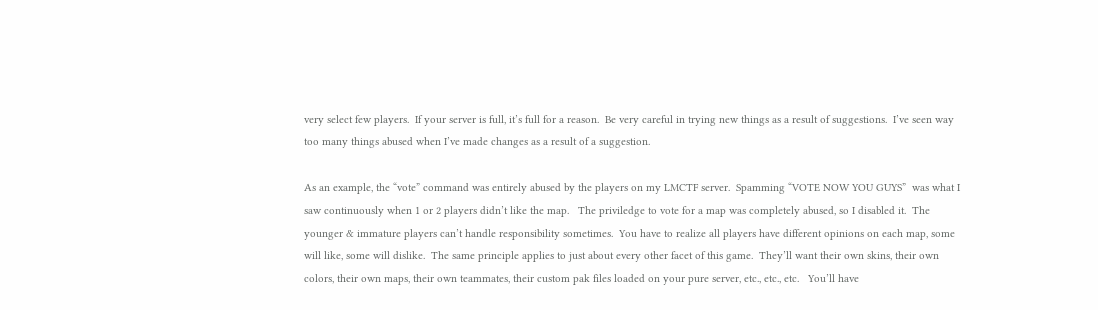very select few players.  If your server is full, it’s full for a reason.  Be very careful in trying new things as a result of suggestions.  I’ve seen way too many things abused when I’ve made changes as a result of a suggestion.

As an example, the “vote” command was entirely abused by the players on my LMCTF server.  Spamming “VOTE NOW YOU GUYS”  was what I saw continuously when 1 or 2 players didn’t like the map.   The priviledge to vote for a map was completely abused, so I disabled it.  The younger & immature players can’t handle responsibility sometimes.  You have to realize all players have different opinions on each map, some will like, some will dislike.  The same principle applies to just about every other facet of this game.  They’ll want their own skins, their own colors, their own maps, their own teammates, their custom pak files loaded on your pure server, etc., etc., etc.   You’ll have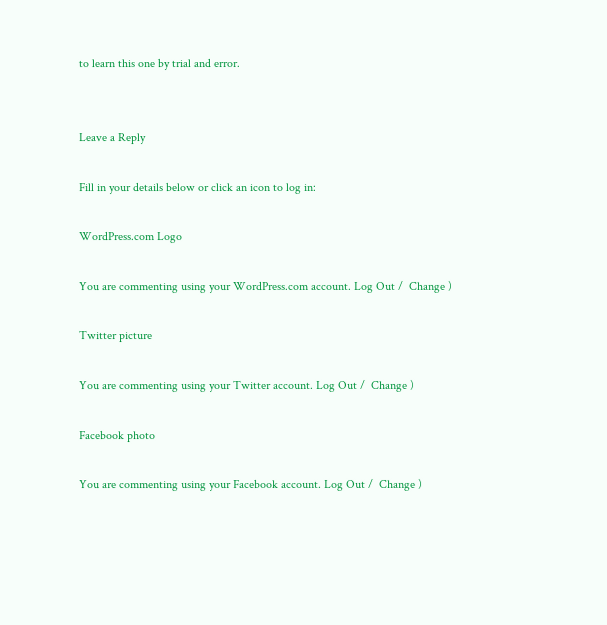to learn this one by trial and error.


Leave a Reply

Fill in your details below or click an icon to log in:

WordPress.com Logo

You are commenting using your WordPress.com account. Log Out /  Change )

Twitter picture

You are commenting using your Twitter account. Log Out /  Change )

Facebook photo

You are commenting using your Facebook account. Log Out /  Change )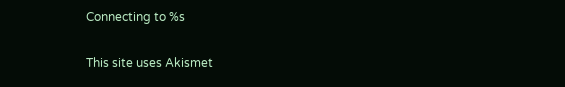Connecting to %s

This site uses Akismet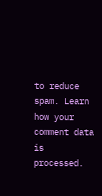to reduce spam. Learn how your comment data is processed.